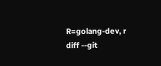R=golang-dev, r
diff --git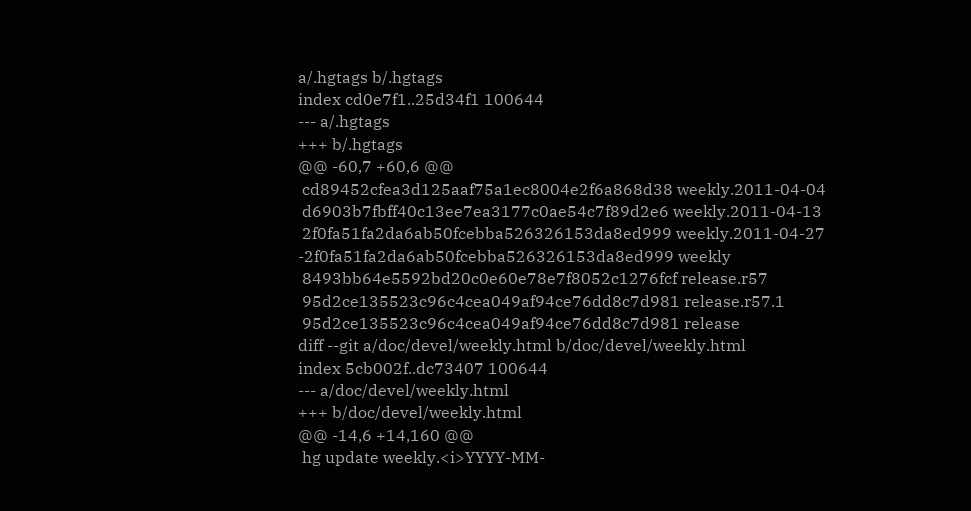a/.hgtags b/.hgtags
index cd0e7f1..25d34f1 100644
--- a/.hgtags
+++ b/.hgtags
@@ -60,7 +60,6 @@
 cd89452cfea3d125aaf75a1ec8004e2f6a868d38 weekly.2011-04-04
 d6903b7fbff40c13ee7ea3177c0ae54c7f89d2e6 weekly.2011-04-13
 2f0fa51fa2da6ab50fcebba526326153da8ed999 weekly.2011-04-27
-2f0fa51fa2da6ab50fcebba526326153da8ed999 weekly
 8493bb64e5592bd20c0e60e78e7f8052c1276fcf release.r57
 95d2ce135523c96c4cea049af94ce76dd8c7d981 release.r57.1
 95d2ce135523c96c4cea049af94ce76dd8c7d981 release
diff --git a/doc/devel/weekly.html b/doc/devel/weekly.html
index 5cb002f..dc73407 100644
--- a/doc/devel/weekly.html
+++ b/doc/devel/weekly.html
@@ -14,6 +14,160 @@
 hg update weekly.<i>YYYY-MM-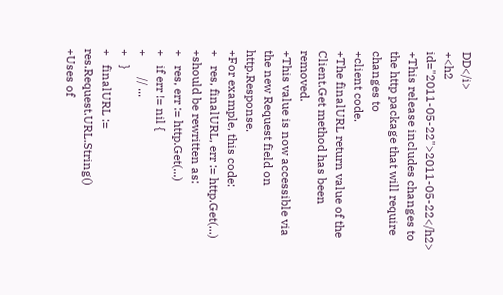DD</i>
+<h2 id="2011-05-22">2011-05-22</h2>
+This release includes changes to the http package that will require changes to
+client code.
+The finalURL return value of the Client.Get method has been removed.
+This value is now accessible via the new Request field on http.Response.
+For example, this code:
+   res, finalURL, err := http.Get(...)
+should be rewritten as:
+   res, err := http.Get(...)
+   if err != nil {
+       // ...
+   }
+   finalURL := res.Request.URL.String()
+Uses of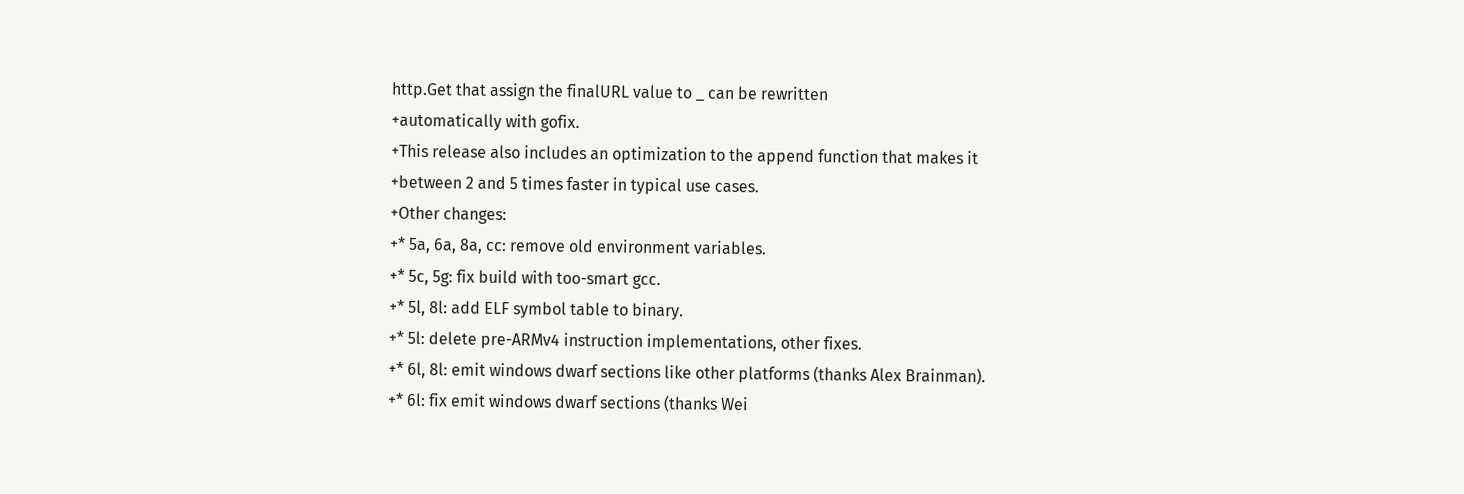http.Get that assign the finalURL value to _ can be rewritten
+automatically with gofix.
+This release also includes an optimization to the append function that makes it
+between 2 and 5 times faster in typical use cases.
+Other changes:
+* 5a, 6a, 8a, cc: remove old environment variables.
+* 5c, 5g: fix build with too-smart gcc.
+* 5l, 8l: add ELF symbol table to binary.
+* 5l: delete pre-ARMv4 instruction implementations, other fixes.
+* 6l, 8l: emit windows dwarf sections like other platforms (thanks Alex Brainman).
+* 6l: fix emit windows dwarf sections (thanks Wei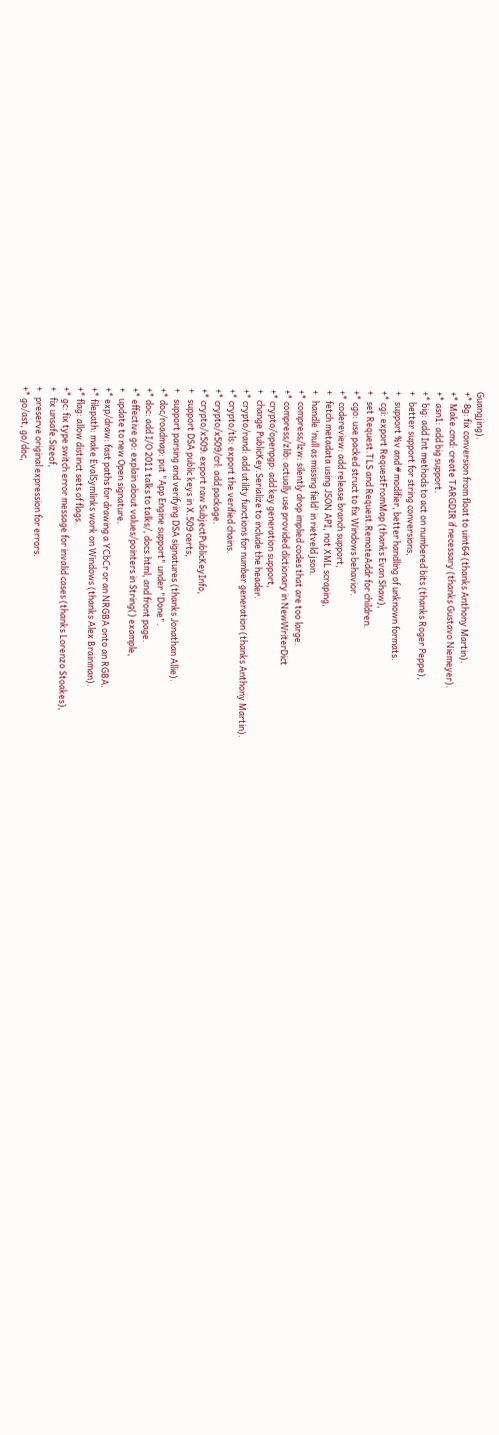Guangjing).
+* 8g: fix conversion from float to uint64 (thanks Anthony Martin).
+* Make.cmd: create TARGDIR if necessary (thanks Gustavo Niemeyer).
+* asn1: add big support.
+* big: add Int methods to act on numbered bits (thanks Roger Peppe),
+   better support for string conversions,
+   support %v and # modifier, better handling of unknown formats.
+* cgi: export RequestFromMap (thanks Evan Shaw),
+   set Request.TLS and Request.RemoteAddr for children.
+* cgo: use packed struct to fix Windows behavior.
+* codereview: add release branch support,
+   fetch metadata using JSON API, not XML scraping,
+   handle 'null as missing field' in rietveld json.
+* compress/lzw: silently drop implied codes that are too large.
+* compress/zlib: actually use provided dictionary in NewWriterDict
+* crypto/openpgp: add key generation support,
+   change PublicKey.Serialize to include the header.
+* crypto/rand: add utility functions for number generation (thanks Anthony Martin).
+* crypto/tls: export the verified chains.
+* crypto/x509/crl: add package.
+* crypto/x509: export raw SubjectPublicKeyInfo,
+   support DSA public keys in X.509 certs,
+   support parsing and verifying DSA signatures (thanks Jonathan Allie).
+* doc/roadmap: put "App Engine support" under "Done".
+* doc: add I/O 2011 talks to talks/, docs.html, and front page.
+* effective go: explain about values/pointers in String() example,
+   update to new Open signature.
+* exp/draw: fast paths for drawing a YCbCr or an NRGBA onto an RGBA.
+* filepath: make EvalSymlinks work on Windows (thanks Alex Brainman).
+* flag: allow distinct sets of flags.
+* gc: fix type switch error message for invalid cases (thanks Lorenzo Stoakes),
+   fix unsafe.Sizeof,
+   preserve original expression for errors.
+* go/ast, go/doc,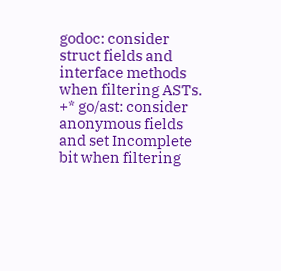godoc: consider struct fields and interface methods when filtering ASTs.
+* go/ast: consider anonymous fields and set Incomplete bit when filtering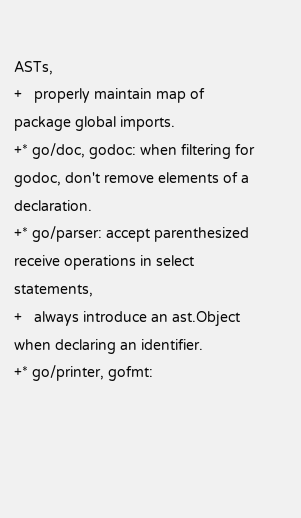ASTs,
+   properly maintain map of package global imports.
+* go/doc, godoc: when filtering for godoc, don't remove elements of a declaration.
+* go/parser: accept parenthesized receive operations in select statements,
+   always introduce an ast.Object when declaring an identifier.
+* go/printer, gofmt: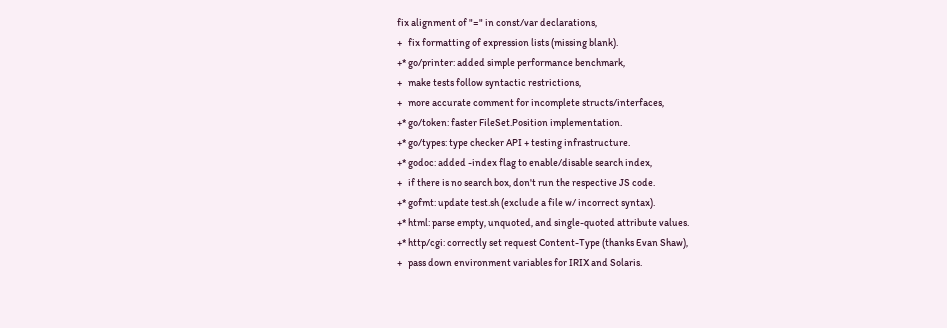fix alignment of "=" in const/var declarations,
+   fix formatting of expression lists (missing blank).
+* go/printer: added simple performance benchmark,
+   make tests follow syntactic restrictions,
+   more accurate comment for incomplete structs/interfaces,
+* go/token: faster FileSet.Position implementation.
+* go/types: type checker API + testing infrastructure.
+* godoc: added -index flag to enable/disable search index,
+   if there is no search box, don't run the respective JS code.
+* gofmt: update test.sh (exclude a file w/ incorrect syntax).
+* html: parse empty, unquoted, and single-quoted attribute values.
+* http/cgi: correctly set request Content-Type (thanks Evan Shaw),
+   pass down environment variables for IRIX and Solaris.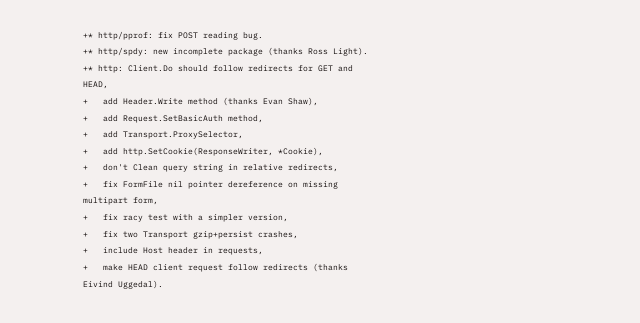+* http/pprof: fix POST reading bug.
+* http/spdy: new incomplete package (thanks Ross Light).
+* http: Client.Do should follow redirects for GET and HEAD,
+   add Header.Write method (thanks Evan Shaw),
+   add Request.SetBasicAuth method,
+   add Transport.ProxySelector,
+   add http.SetCookie(ResponseWriter, *Cookie),
+   don't Clean query string in relative redirects,
+   fix FormFile nil pointer dereference on missing multipart form,
+   fix racy test with a simpler version,
+   fix two Transport gzip+persist crashes,
+   include Host header in requests,
+   make HEAD client request follow redirects (thanks Eivind Uggedal).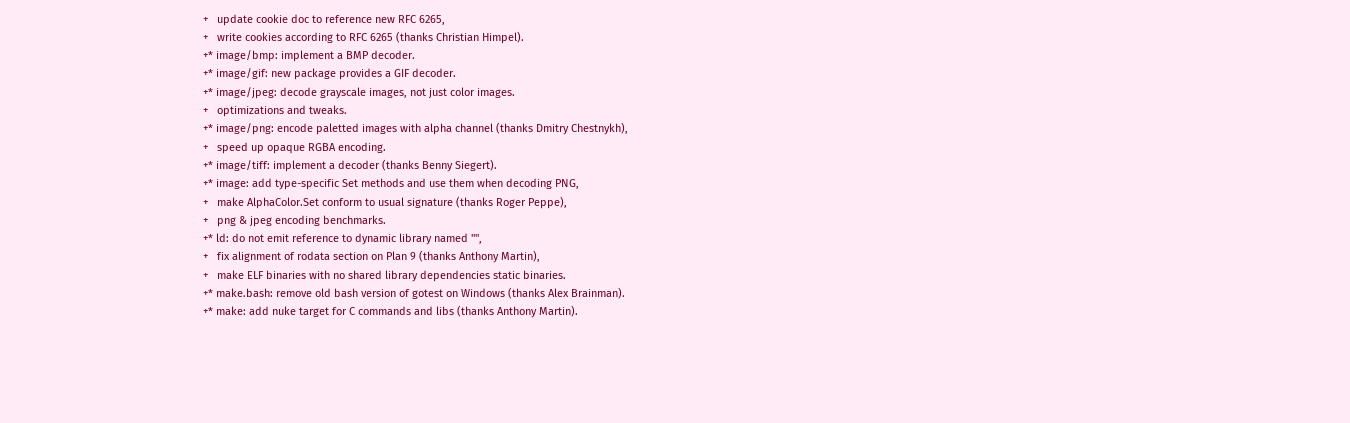+   update cookie doc to reference new RFC 6265,
+   write cookies according to RFC 6265 (thanks Christian Himpel).
+* image/bmp: implement a BMP decoder.
+* image/gif: new package provides a GIF decoder.
+* image/jpeg: decode grayscale images, not just color images.
+   optimizations and tweaks.
+* image/png: encode paletted images with alpha channel (thanks Dmitry Chestnykh),
+   speed up opaque RGBA encoding.
+* image/tiff: implement a decoder (thanks Benny Siegert).
+* image: add type-specific Set methods and use them when decoding PNG,
+   make AlphaColor.Set conform to usual signature (thanks Roger Peppe),
+   png & jpeg encoding benchmarks.
+* ld: do not emit reference to dynamic library named "",
+   fix alignment of rodata section on Plan 9 (thanks Anthony Martin),
+   make ELF binaries with no shared library dependencies static binaries.
+* make.bash: remove old bash version of gotest on Windows (thanks Alex Brainman).
+* make: add nuke target for C commands and libs (thanks Anthony Martin).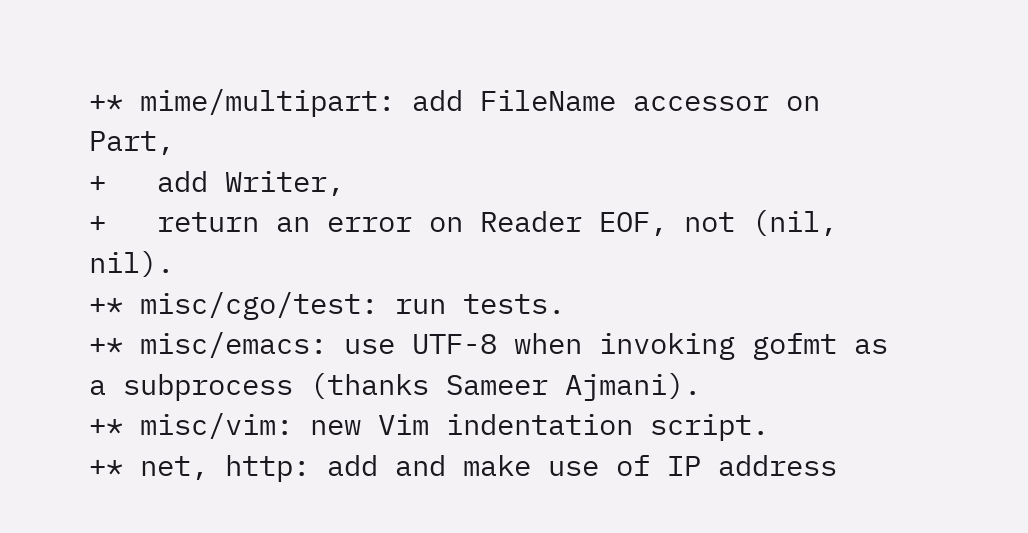+* mime/multipart: add FileName accessor on Part,
+   add Writer,
+   return an error on Reader EOF, not (nil, nil).
+* misc/cgo/test: run tests.
+* misc/emacs: use UTF-8 when invoking gofmt as a subprocess (thanks Sameer Ajmani).
+* misc/vim: new Vim indentation script.
+* net, http: add and make use of IP address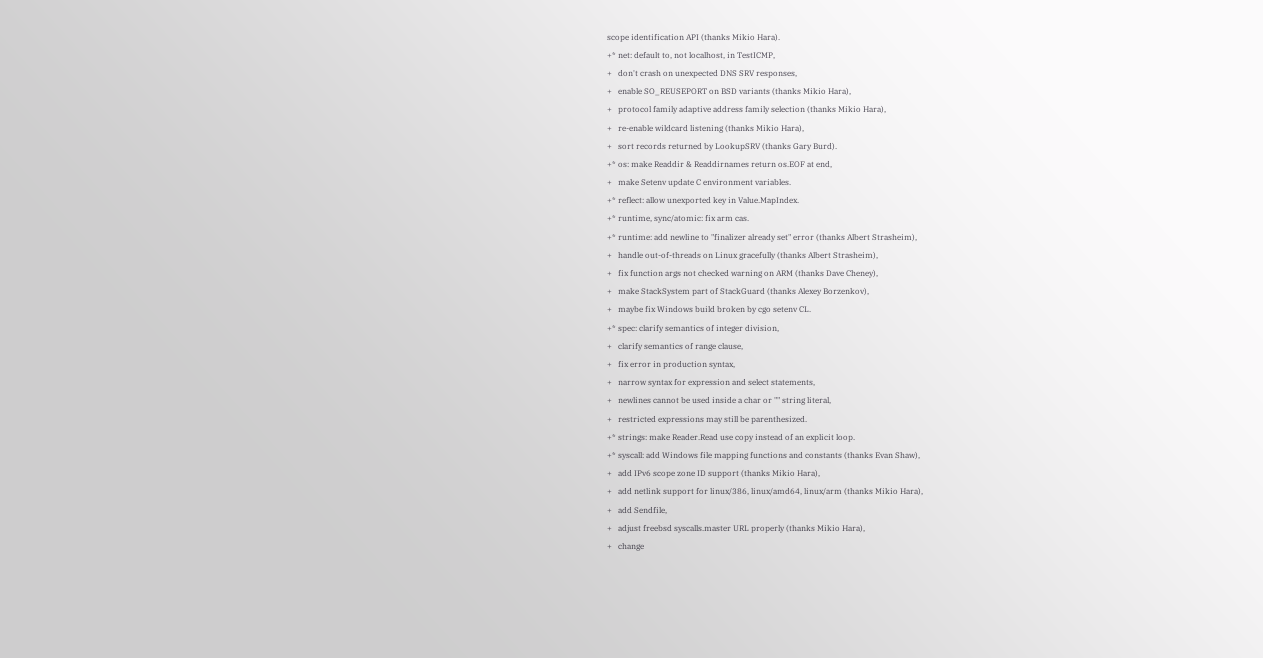scope identification API (thanks Mikio Hara).
+* net: default to, not localhost, in TestICMP,
+   don't crash on unexpected DNS SRV responses,
+   enable SO_REUSEPORT on BSD variants (thanks Mikio Hara),
+   protocol family adaptive address family selection (thanks Mikio Hara),
+   re-enable wildcard listening (thanks Mikio Hara),
+   sort records returned by LookupSRV (thanks Gary Burd).
+* os: make Readdir & Readdirnames return os.EOF at end,
+   make Setenv update C environment variables.
+* reflect: allow unexported key in Value.MapIndex.
+* runtime, sync/atomic: fix arm cas.
+* runtime: add newline to "finalizer already set" error (thanks Albert Strasheim),
+   handle out-of-threads on Linux gracefully (thanks Albert Strasheim),
+   fix function args not checked warning on ARM (thanks Dave Cheney),
+   make StackSystem part of StackGuard (thanks Alexey Borzenkov),
+   maybe fix Windows build broken by cgo setenv CL.
+* spec: clarify semantics of integer division,
+   clarify semantics of range clause,
+   fix error in production syntax,
+   narrow syntax for expression and select statements,
+   newlines cannot be used inside a char or "" string literal,
+   restricted expressions may still be parenthesized.
+* strings: make Reader.Read use copy instead of an explicit loop.
+* syscall: add Windows file mapping functions and constants (thanks Evan Shaw),
+   add IPv6 scope zone ID support (thanks Mikio Hara),
+   add netlink support for linux/386, linux/amd64, linux/arm (thanks Mikio Hara),
+   add Sendfile,
+   adjust freebsd syscalls.master URL properly (thanks Mikio Hara),
+   change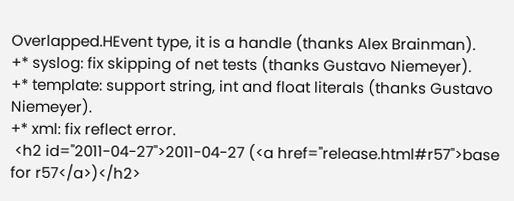Overlapped.HEvent type, it is a handle (thanks Alex Brainman).
+* syslog: fix skipping of net tests (thanks Gustavo Niemeyer).
+* template: support string, int and float literals (thanks Gustavo Niemeyer).
+* xml: fix reflect error.
 <h2 id="2011-04-27">2011-04-27 (<a href="release.html#r57">base for r57</a>)</h2>